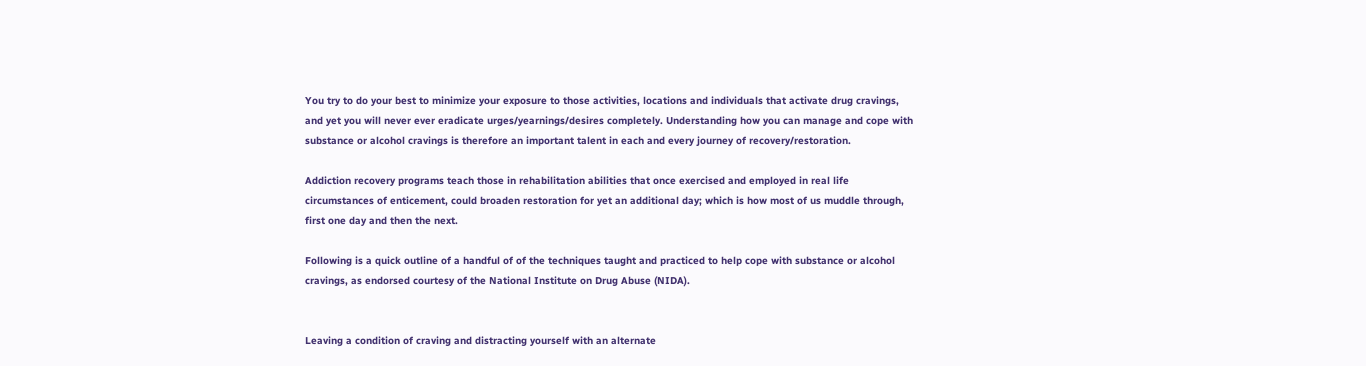You try to do your best to minimize your exposure to those activities, locations and individuals that activate drug cravings, and yet you will never ever eradicate urges/yearnings/desires completely. Understanding how you can manage and cope with substance or alcohol cravings is therefore an important talent in each and every journey of recovery/restoration.

Addiction recovery programs teach those in rehabilitation abilities that once exercised and employed in real life circumstances of enticement, could broaden restoration for yet an additional day; which is how most of us muddle through, first one day and then the next.

Following is a quick outline of a handful of of the techniques taught and practiced to help cope with substance or alcohol cravings, as endorsed courtesy of the National Institute on Drug Abuse (NIDA).


Leaving a condition of craving and distracting yourself with an alternate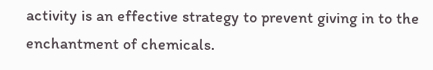activity is an effective strategy to prevent giving in to the enchantment of chemicals.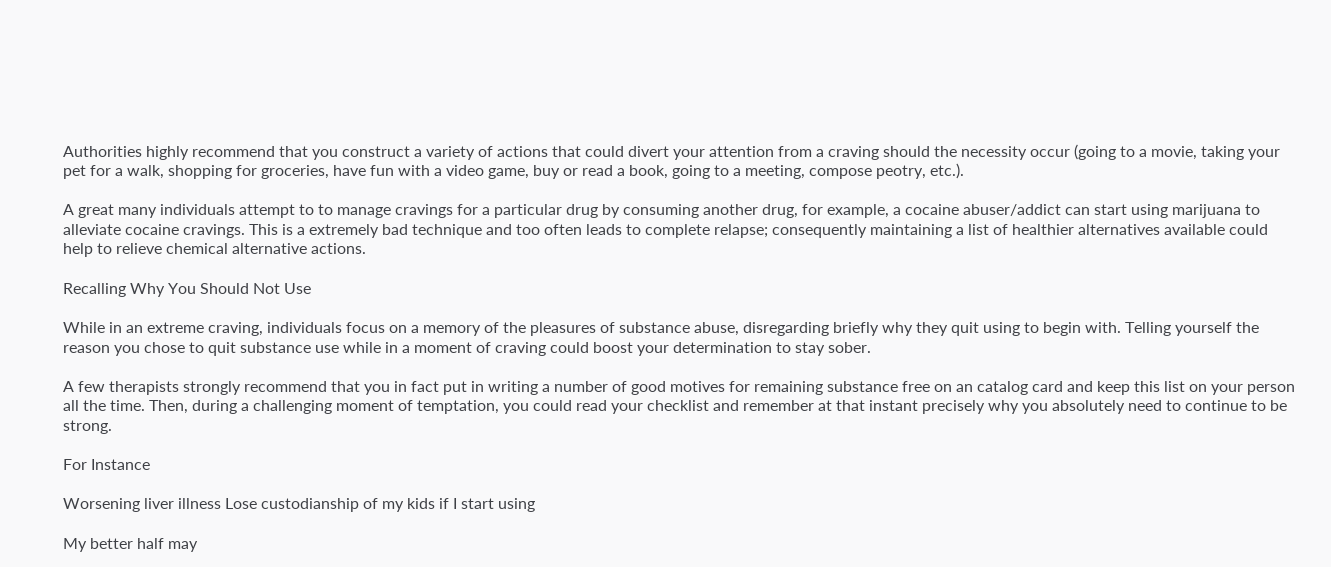Authorities highly recommend that you construct a variety of actions that could divert your attention from a craving should the necessity occur (going to a movie, taking your pet for a walk, shopping for groceries, have fun with a video game, buy or read a book, going to a meeting, compose peotry, etc.).

A great many individuals attempt to to manage cravings for a particular drug by consuming another drug, for example, a cocaine abuser/addict can start using marijuana to alleviate cocaine cravings. This is a extremely bad technique and too often leads to complete relapse; consequently maintaining a list of healthier alternatives available could help to relieve chemical alternative actions.

Recalling Why You Should Not Use

While in an extreme craving, individuals focus on a memory of the pleasures of substance abuse, disregarding briefly why they quit using to begin with. Telling yourself the reason you chose to quit substance use while in a moment of craving could boost your determination to stay sober.

A few therapists strongly recommend that you in fact put in writing a number of good motives for remaining substance free on an catalog card and keep this list on your person all the time. Then, during a challenging moment of temptation, you could read your checklist and remember at that instant precisely why you absolutely need to continue to be strong.

For Instance

Worsening liver illness Lose custodianship of my kids if I start using

My better half may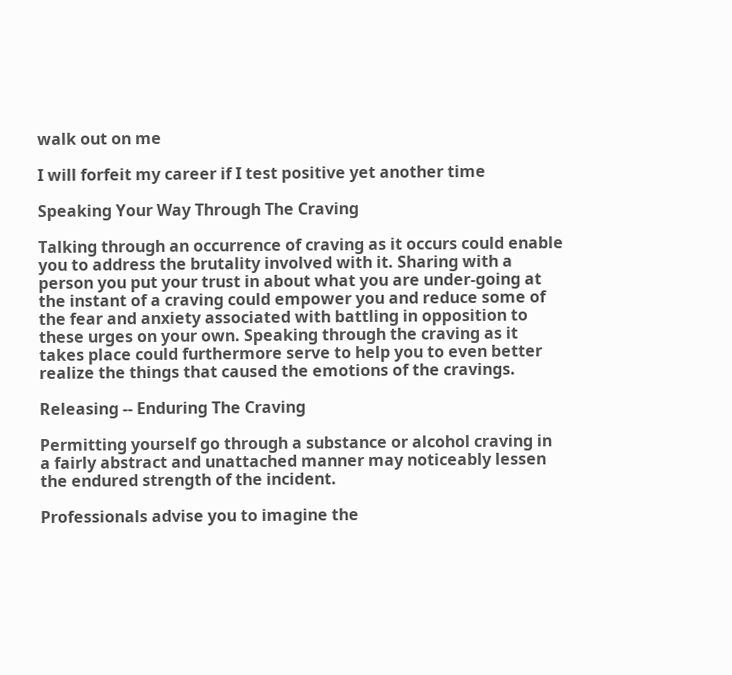walk out on me

I will forfeit my career if I test positive yet another time

Speaking Your Way Through The Craving

Talking through an occurrence of craving as it occurs could enable you to address the brutality involved with it. Sharing with a person you put your trust in about what you are under-going at the instant of a craving could empower you and reduce some of the fear and anxiety associated with battling in opposition to these urges on your own. Speaking through the craving as it takes place could furthermore serve to help you to even better realize the things that caused the emotions of the cravings.

Releasing -- Enduring The Craving

Permitting yourself go through a substance or alcohol craving in a fairly abstract and unattached manner may noticeably lessen the endured strength of the incident.

Professionals advise you to imagine the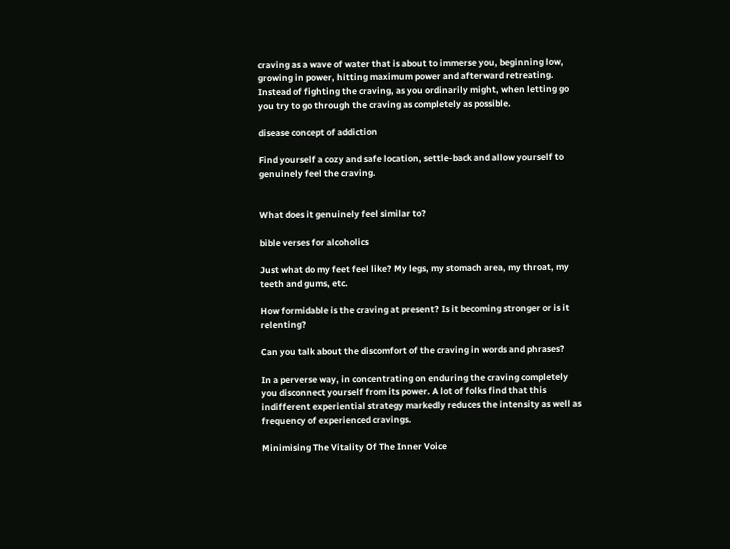craving as a wave of water that is about to immerse you, beginning low, growing in power, hitting maximum power and afterward retreating. Instead of fighting the craving, as you ordinarily might, when letting go you try to go through the craving as completely as possible.

disease concept of addiction

Find yourself a cozy and safe location, settle-back and allow yourself to genuinely feel the craving.


What does it genuinely feel similar to?

bible verses for alcoholics

Just what do my feet feel like? My legs, my stomach area, my throat, my teeth and gums, etc.

How formidable is the craving at present? Is it becoming stronger or is it relenting?

Can you talk about the discomfort of the craving in words and phrases?

In a perverse way, in concentrating on enduring the craving completely you disconnect yourself from its power. A lot of folks find that this indifferent experiential strategy markedly reduces the intensity as well as frequency of experienced cravings.

Minimising The Vitality Of The Inner Voice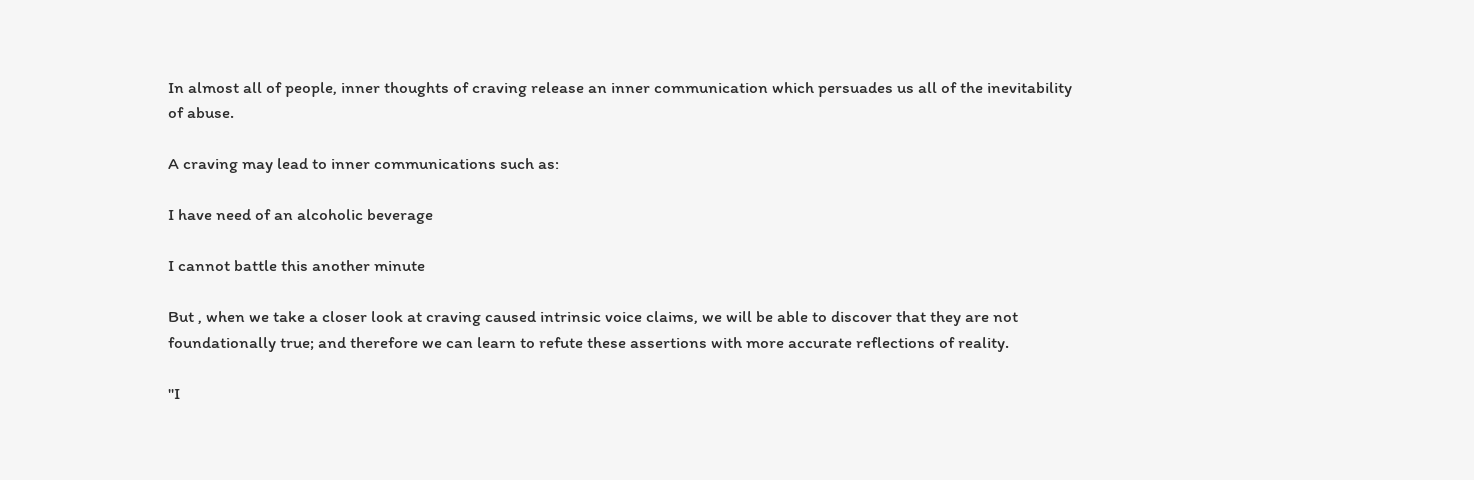In almost all of people, inner thoughts of craving release an inner communication which persuades us all of the inevitability of abuse.

A craving may lead to inner communications such as:

I have need of an alcoholic beverage

I cannot battle this another minute

But , when we take a closer look at craving caused intrinsic voice claims, we will be able to discover that they are not foundationally true; and therefore we can learn to refute these assertions with more accurate reflections of reality.

"I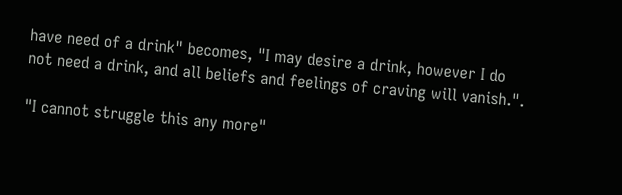have need of a drink" becomes, "I may desire a drink, however I do not need a drink, and all beliefs and feelings of craving will vanish.".

"I cannot struggle this any more"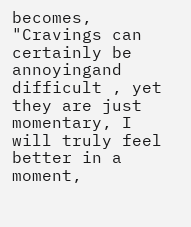becomes, "Cravings can certainly be annoyingand difficult , yet they are just momentary, I will truly feel better in a moment,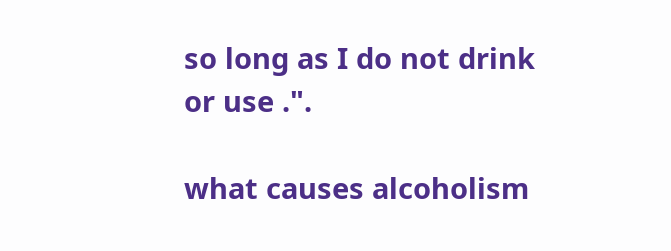so long as I do not drink or use .".

what causes alcoholism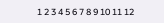1 2 3 4 5 6 7 8 9 10 11 12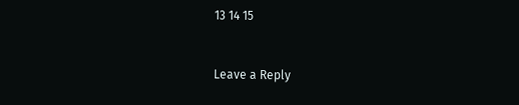13 14 15


Leave a Reply